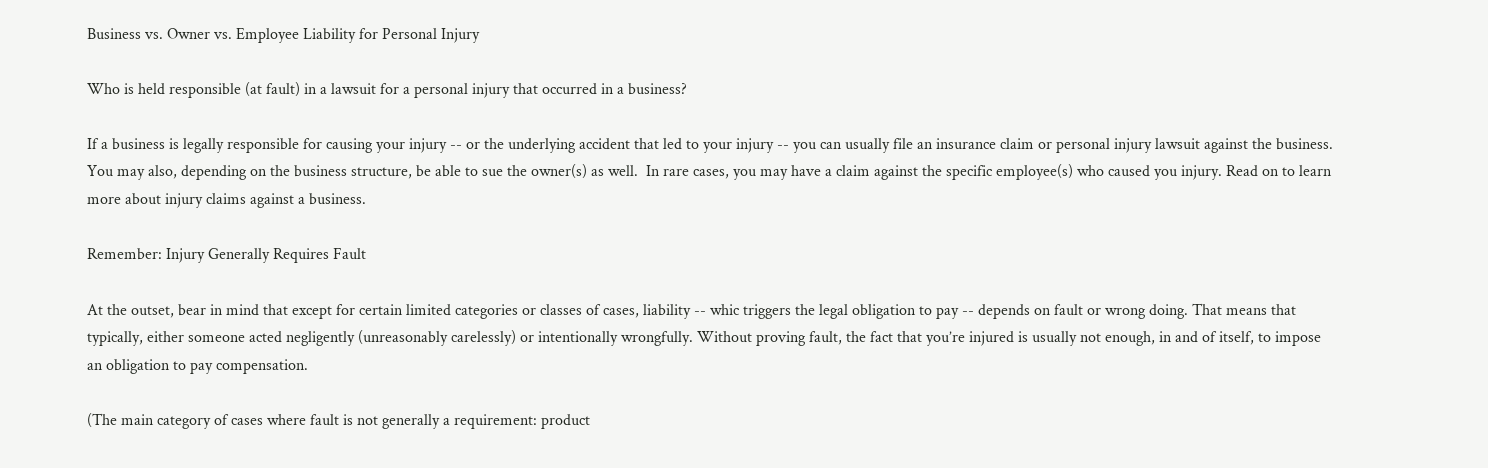Business vs. Owner vs. Employee Liability for Personal Injury

Who is held responsible (at fault) in a lawsuit for a personal injury that occurred in a business?

If a business is legally responsible for causing your injury -- or the underlying accident that led to your injury -- you can usually file an insurance claim or personal injury lawsuit against the business. You may also, depending on the business structure, be able to sue the owner(s) as well.  In rare cases, you may have a claim against the specific employee(s) who caused you injury. Read on to learn more about injury claims against a business.

Remember: Injury Generally Requires Fault

At the outset, bear in mind that except for certain limited categories or classes of cases, liability -- whic triggers the legal obligation to pay -- depends on fault or wrong doing. That means that typically, either someone acted negligently (unreasonably carelessly) or intentionally wrongfully. Without proving fault, the fact that you’re injured is usually not enough, in and of itself, to impose an obligation to pay compensation.

(The main category of cases where fault is not generally a requirement: product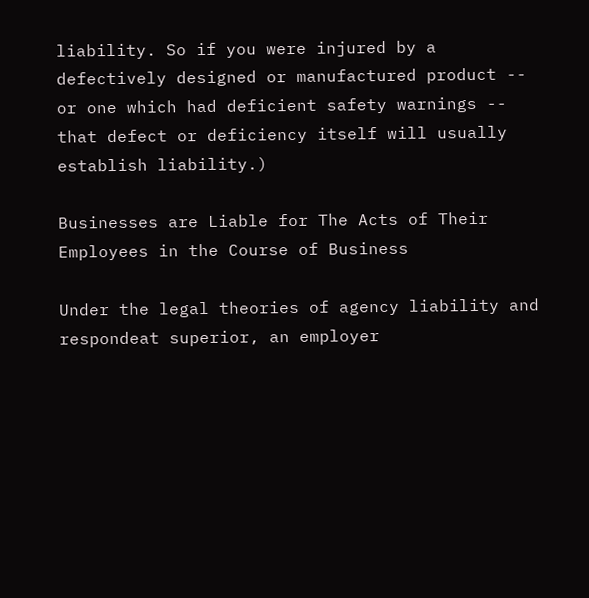liability. So if you were injured by a defectively designed or manufactured product -- or one which had deficient safety warnings -- that defect or deficiency itself will usually establish liability.)

Businesses are Liable for The Acts of Their Employees in the Course of Business

Under the legal theories of agency liability and respondeat superior, an employer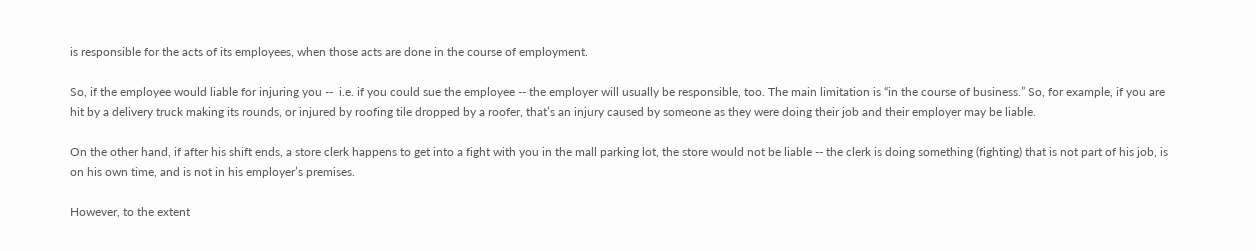is responsible for the acts of its employees, when those acts are done in the course of employment.

So, if the employee would liable for injuring you --  i.e. if you could sue the employee -- the employer will usually be responsible, too. The main limitation is “in the course of business.” So, for example, if you are hit by a delivery truck making its rounds, or injured by roofing tile dropped by a roofer, that’s an injury caused by someone as they were doing their job and their employer may be liable.

On the other hand, if after his shift ends, a store clerk happens to get into a fight with you in the mall parking lot, the store would not be liable -- the clerk is doing something (fighting) that is not part of his job, is on his own time, and is not in his employer’s premises.

However, to the extent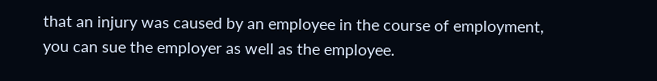that an injury was caused by an employee in the course of employment, you can sue the employer as well as the employee.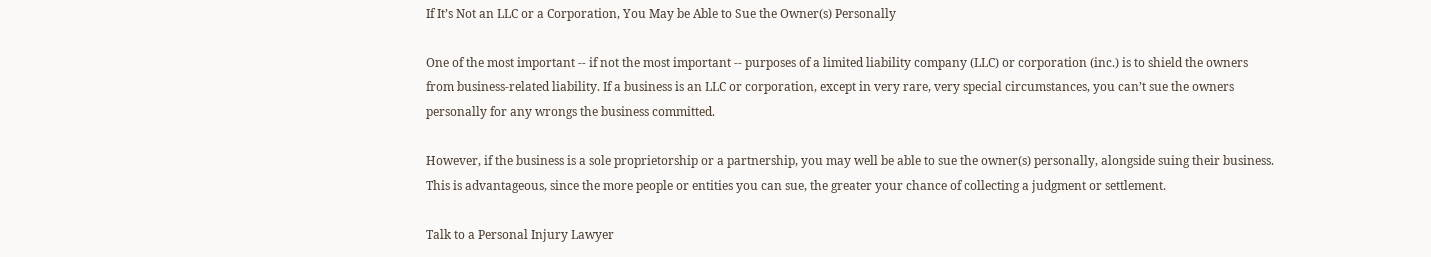If It’s Not an LLC or a Corporation, You May be Able to Sue the Owner(s) Personally

One of the most important -- if not the most important -- purposes of a limited liability company (LLC) or corporation (inc.) is to shield the owners from business-related liability. If a business is an LLC or corporation, except in very rare, very special circumstances, you can’t sue the owners personally for any wrongs the business committed.

However, if the business is a sole proprietorship or a partnership, you may well be able to sue the owner(s) personally, alongside suing their business. This is advantageous, since the more people or entities you can sue, the greater your chance of collecting a judgment or settlement.

Talk to a Personal Injury Lawyer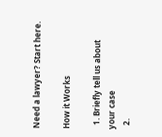Need a lawyer? Start here.

How it Works

  1. Briefly tell us about your case
  2.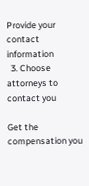Provide your contact information
  3. Choose attorneys to contact you

Get the compensation you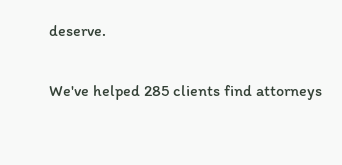deserve.

We've helped 285 clients find attorneys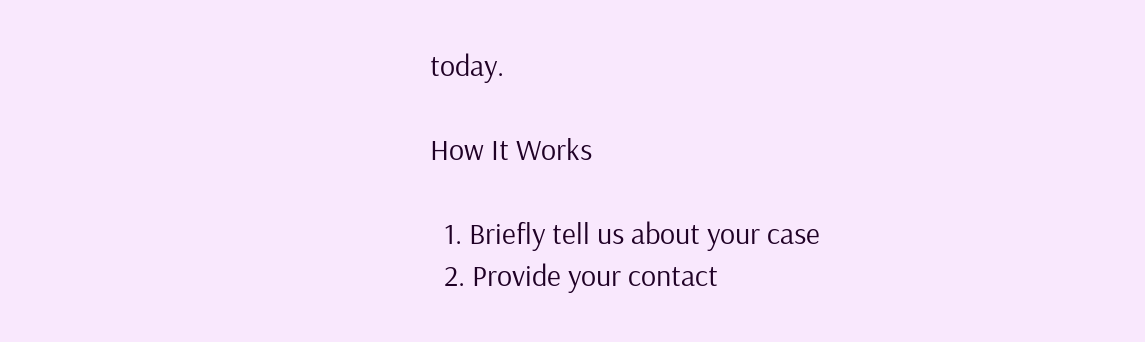today.

How It Works

  1. Briefly tell us about your case
  2. Provide your contact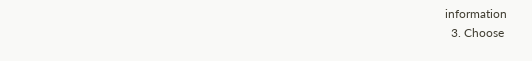information
  3. Choose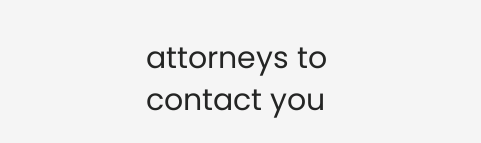attorneys to contact you